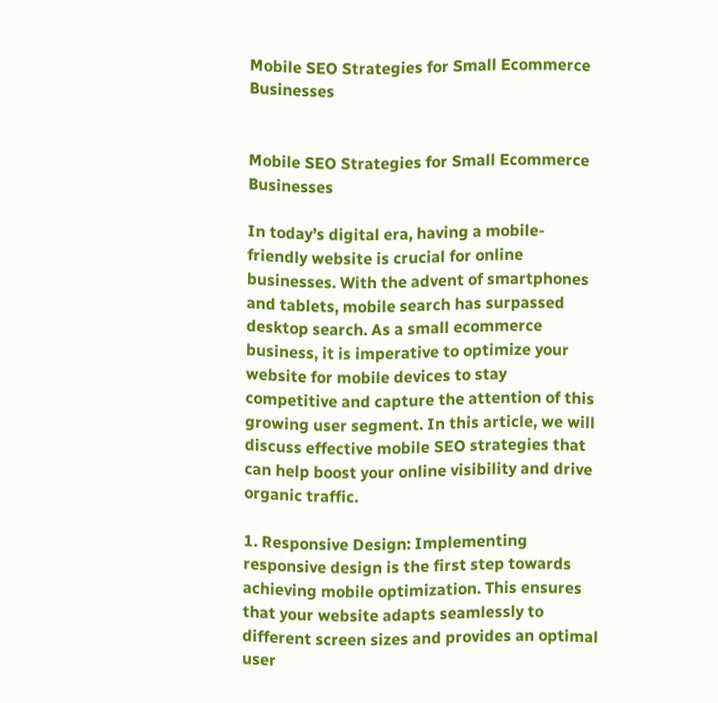Mobile SEO Strategies for Small Ecommerce Businesses


Mobile SEO Strategies for Small Ecommerce Businesses

In today’s digital era, having a mobile-friendly website is crucial for online businesses. With the advent of smartphones and tablets, mobile search has surpassed desktop search. As a small ecommerce business, it is imperative to optimize your website for mobile devices to stay competitive and capture the attention of this growing user segment. In this article, we will discuss effective mobile SEO strategies that can help boost your online visibility and drive organic traffic.

1. Responsive Design: Implementing responsive design is the first step towards achieving mobile optimization. This ensures that your website adapts seamlessly to different screen sizes and provides an optimal user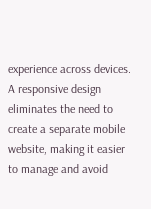experience across devices. A responsive design eliminates the need to create a separate mobile website, making it easier to manage and avoid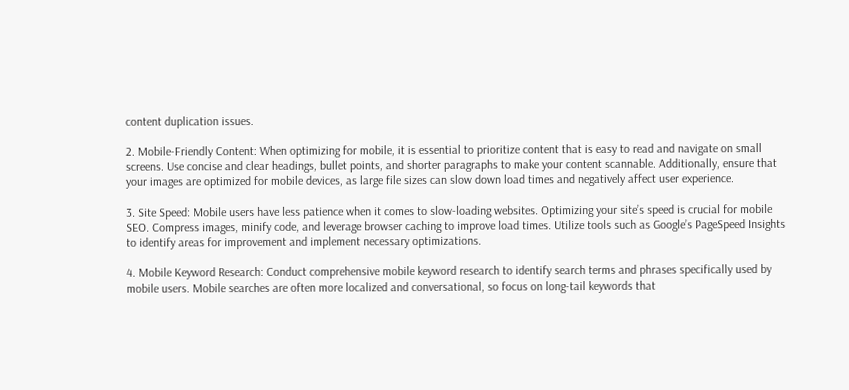content duplication issues.

2. Mobile-Friendly Content: When optimizing for mobile, it is essential to prioritize content that is easy to read and navigate on small screens. Use concise and clear headings, bullet points, and shorter paragraphs to make your content scannable. Additionally, ensure that your images are optimized for mobile devices, as large file sizes can slow down load times and negatively affect user experience.

3. Site Speed: Mobile users have less patience when it comes to slow-loading websites. Optimizing your site’s speed is crucial for mobile SEO. Compress images, minify code, and leverage browser caching to improve load times. Utilize tools such as Google’s PageSpeed Insights to identify areas for improvement and implement necessary optimizations.

4. Mobile Keyword Research: Conduct comprehensive mobile keyword research to identify search terms and phrases specifically used by mobile users. Mobile searches are often more localized and conversational, so focus on long-tail keywords that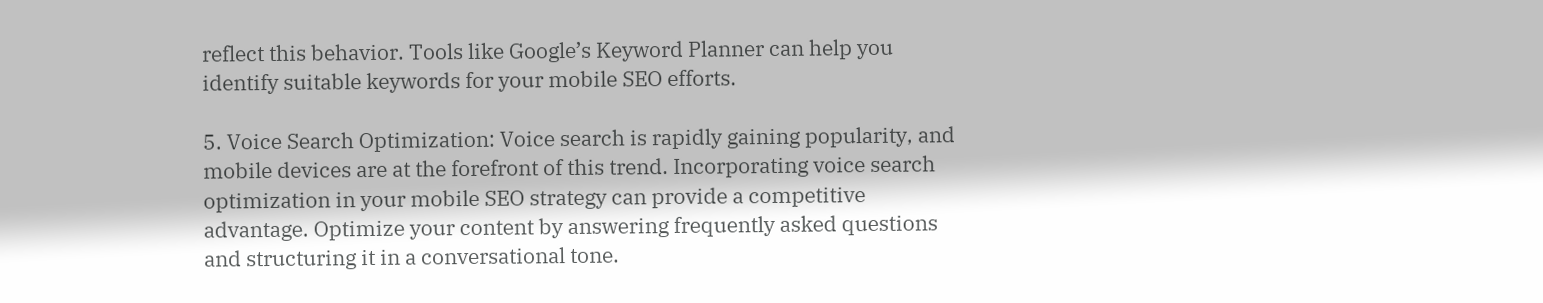reflect this behavior. Tools like Google’s Keyword Planner can help you identify suitable keywords for your mobile SEO efforts.

5. Voice Search Optimization: Voice search is rapidly gaining popularity, and mobile devices are at the forefront of this trend. Incorporating voice search optimization in your mobile SEO strategy can provide a competitive advantage. Optimize your content by answering frequently asked questions and structuring it in a conversational tone.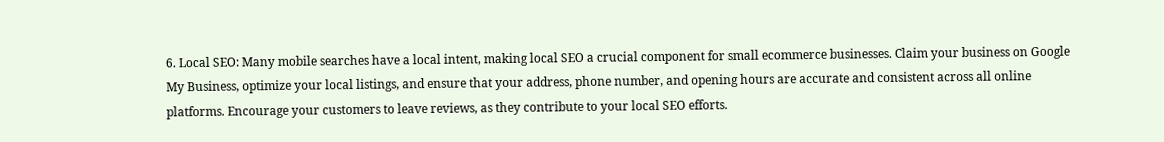6. Local SEO: Many mobile searches have a local intent, making local SEO a crucial component for small ecommerce businesses. Claim your business on Google My Business, optimize your local listings, and ensure that your address, phone number, and opening hours are accurate and consistent across all online platforms. Encourage your customers to leave reviews, as they contribute to your local SEO efforts.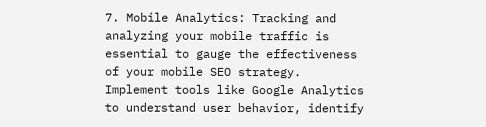7. Mobile Analytics: Tracking and analyzing your mobile traffic is essential to gauge the effectiveness of your mobile SEO strategy. Implement tools like Google Analytics to understand user behavior, identify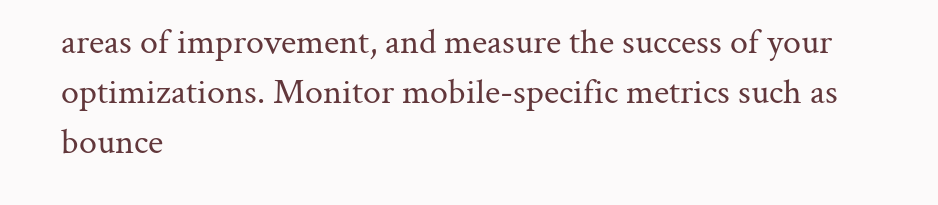areas of improvement, and measure the success of your optimizations. Monitor mobile-specific metrics such as bounce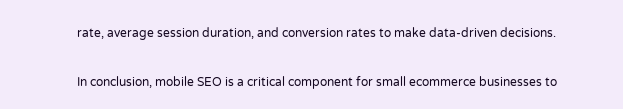rate, average session duration, and conversion rates to make data-driven decisions.

In conclusion, mobile SEO is a critical component for small ecommerce businesses to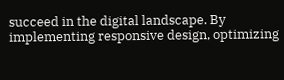succeed in the digital landscape. By implementing responsive design, optimizing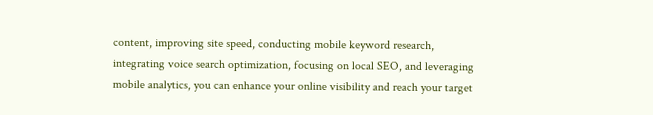content, improving site speed, conducting mobile keyword research, integrating voice search optimization, focusing on local SEO, and leveraging mobile analytics, you can enhance your online visibility and reach your target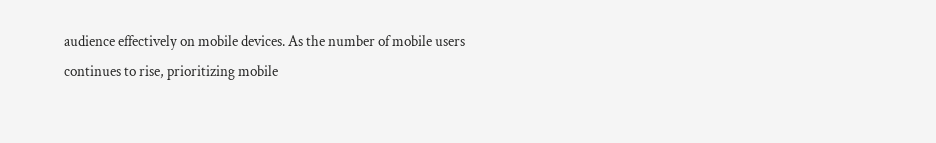audience effectively on mobile devices. As the number of mobile users continues to rise, prioritizing mobile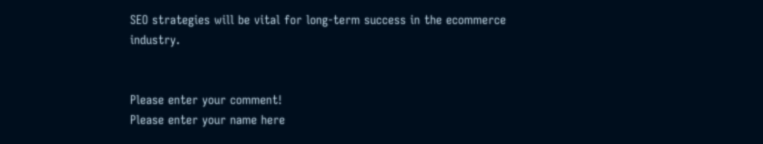SEO strategies will be vital for long-term success in the ecommerce industry.


Please enter your comment!
Please enter your name here